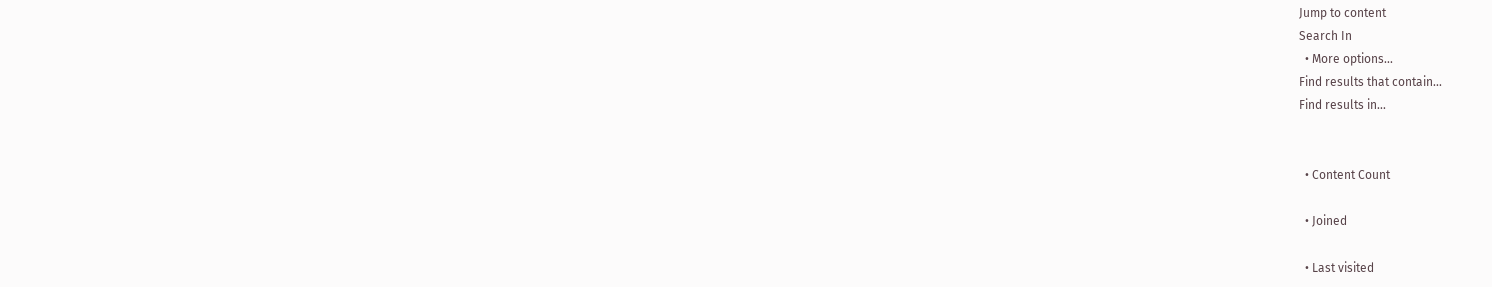Jump to content
Search In
  • More options...
Find results that contain...
Find results in...


  • Content Count

  • Joined

  • Last visited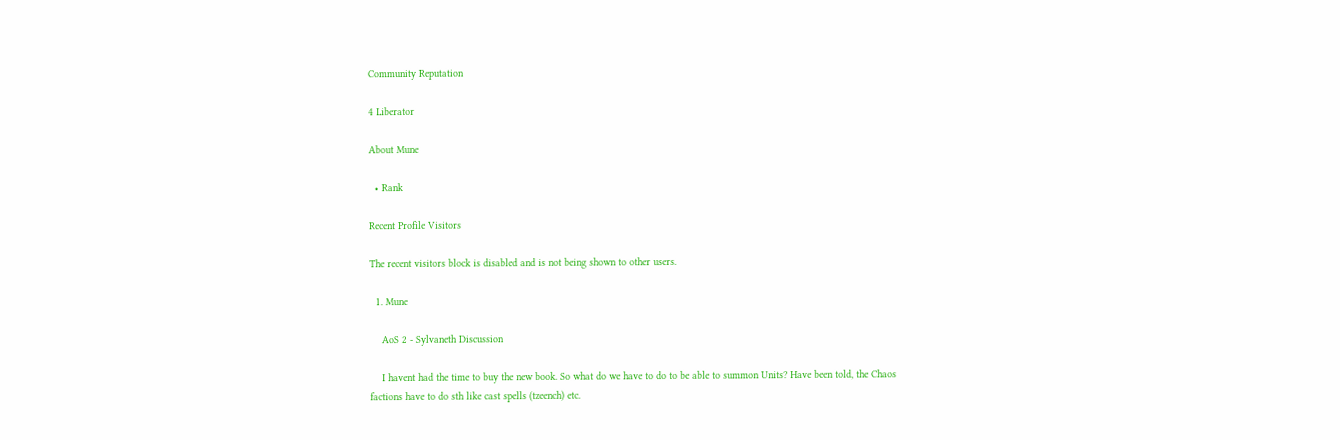Community Reputation

4 Liberator

About Mune

  • Rank

Recent Profile Visitors

The recent visitors block is disabled and is not being shown to other users.

  1. Mune

    AoS 2 - Sylvaneth Discussion

    I havent had the time to buy the new book. So what do we have to do to be able to summon Units? Have been told, the Chaos factions have to do sth like cast spells (tzeench) etc.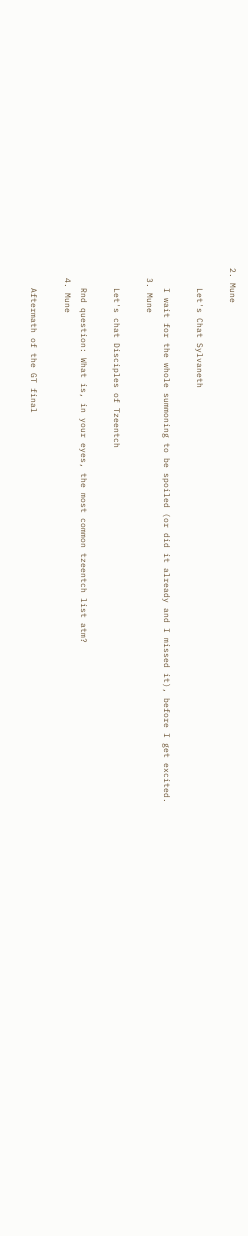2. Mune

    Let's Chat Sylvaneth

    I wait for the whole summoning to be spoiled (or did it already and I missed it), before I get excited.
  3. Mune

    Let's chat Disciples of Tzeentch

    Rnd question: What is, in your eyes, the most common tzeentch list atm?
  4. Mune

    Aftermath of the GT final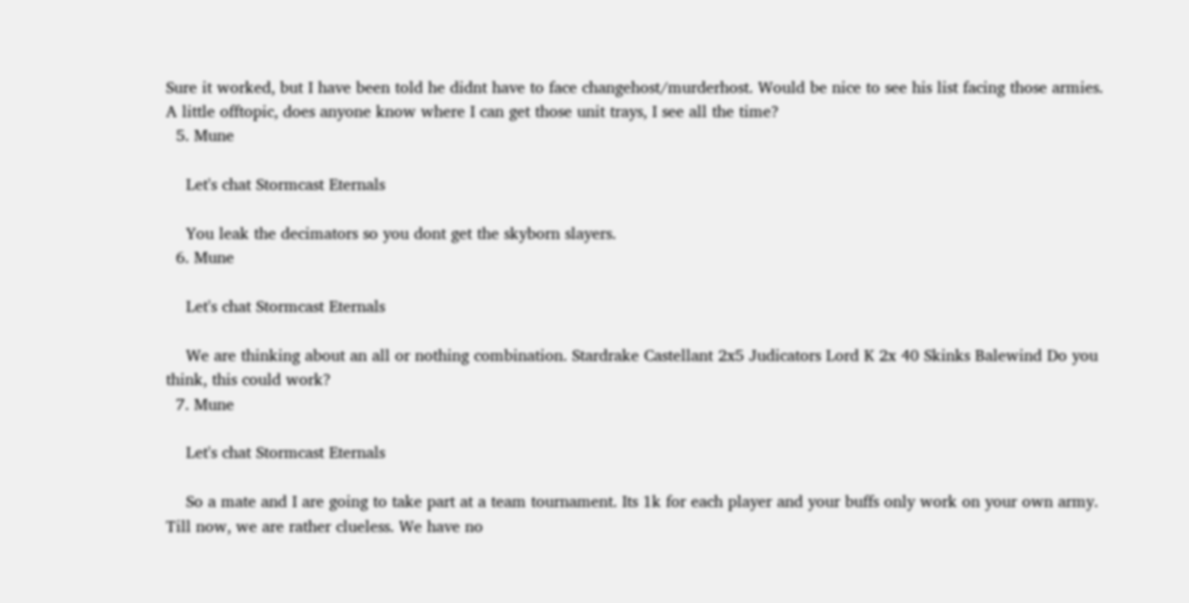Sure it worked, but I have been told he didnt have to face changehost/murderhost. Would be nice to see his list facing those armies. A little offtopic, does anyone know where I can get those unit trays, I see all the time?
  5. Mune

    Let's chat Stormcast Eternals

    You leak the decimators so you dont get the skyborn slayers.
  6. Mune

    Let's chat Stormcast Eternals

    We are thinking about an all or nothing combination. Stardrake Castellant 2x5 Judicators Lord K 2x 40 Skinks Balewind Do you think, this could work?
  7. Mune

    Let's chat Stormcast Eternals

    So a mate and I are going to take part at a team tournament. Its 1k for each player and your buffs only work on your own army. Till now, we are rather clueless. We have no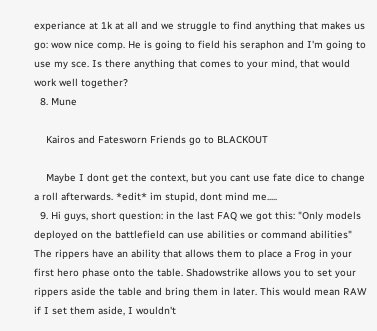experiance at 1k at all and we struggle to find anything that makes us go: wow nice comp. He is going to field his seraphon and I'm going to use my sce. Is there anything that comes to your mind, that would work well together?
  8. Mune

    Kairos and Fatesworn Friends go to BLACKOUT

    Maybe I dont get the context, but you cant use fate dice to change a roll afterwards. *edit* im stupid, dont mind me.....
  9. Hi guys, short question: in the last FAQ we got this: "Only models deployed on the battlefield can use abilities or command abilities" The rippers have an ability that allows them to place a Frog in your first hero phase onto the table. Shadowstrike allows you to set your rippers aside the table and bring them in later. This would mean RAW if I set them aside, I wouldn't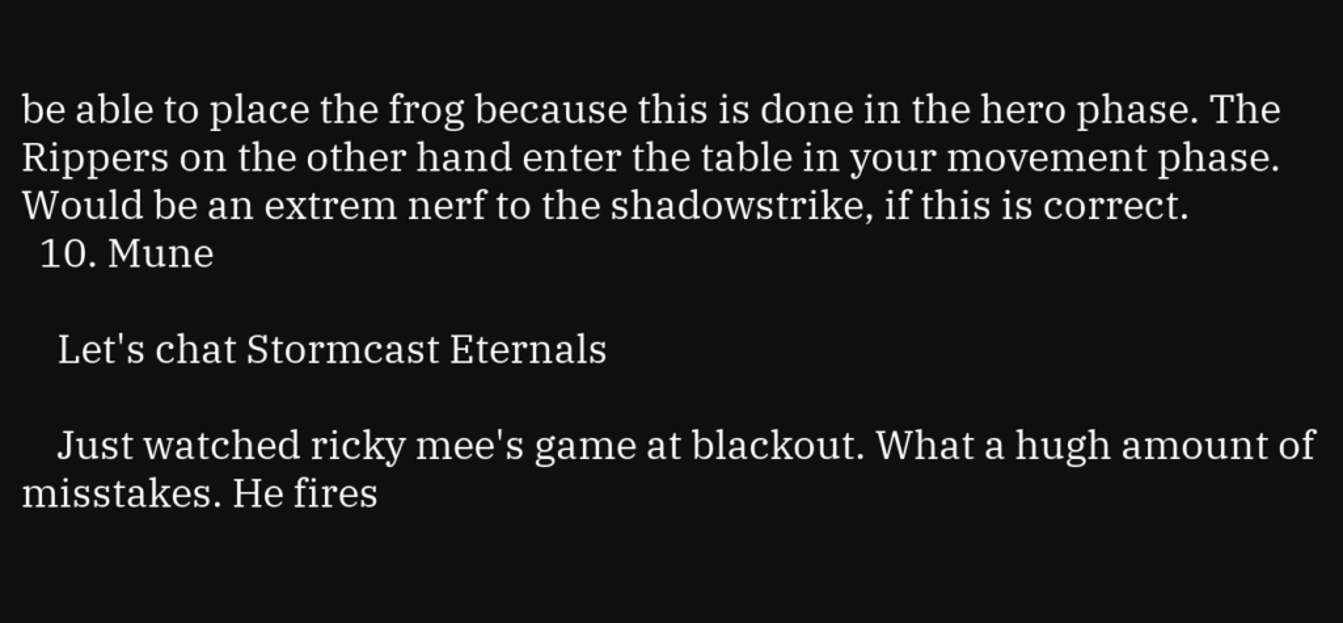be able to place the frog because this is done in the hero phase. The Rippers on the other hand enter the table in your movement phase. Would be an extrem nerf to the shadowstrike, if this is correct.
  10. Mune

    Let's chat Stormcast Eternals

    Just watched ricky mee's game at blackout. What a hugh amount of misstakes. He fires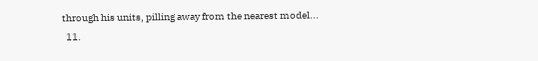through his units, pilling away from the nearest model...
  11.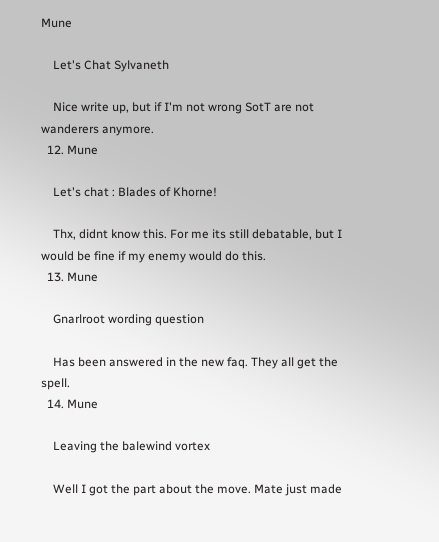Mune

    Let's Chat Sylvaneth

    Nice write up, but if I'm not wrong SotT are not wanderers anymore.
  12. Mune

    Let's chat : Blades of Khorne!

    Thx, didnt know this. For me its still debatable, but I would be fine if my enemy would do this.
  13. Mune

    Gnarlroot wording question

    Has been answered in the new faq. They all get the spell.
  14. Mune

    Leaving the balewind vortex

    Well I got the part about the move. Mate just made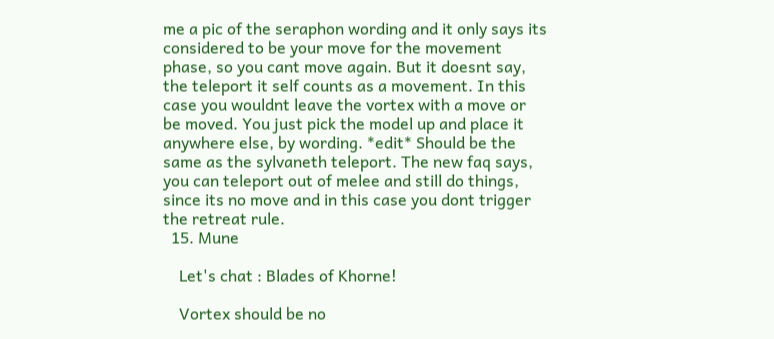me a pic of the seraphon wording and it only says its considered to be your move for the movement phase, so you cant move again. But it doesnt say, the teleport it self counts as a movement. In this case you wouldnt leave the vortex with a move or be moved. You just pick the model up and place it anywhere else, by wording. *edit* Should be the same as the sylvaneth teleport. The new faq says, you can teleport out of melee and still do things, since its no move and in this case you dont trigger the retreat rule.
  15. Mune

    Let's chat : Blades of Khorne!

    Vortex should be no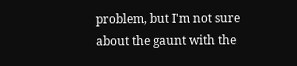problem, but I'm not sure about the gaunt with the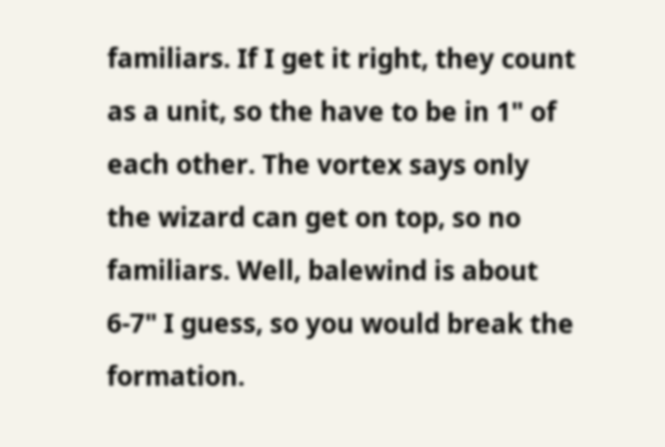familiars. If I get it right, they count as a unit, so the have to be in 1" of each other. The vortex says only the wizard can get on top, so no familiars. Well, balewind is about 6-7" I guess, so you would break the formation.